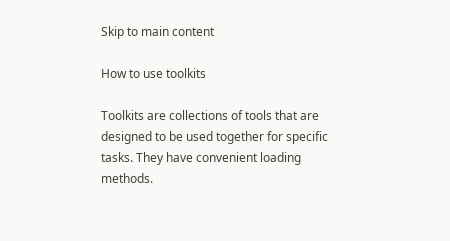Skip to main content

How to use toolkits

Toolkits are collections of tools that are designed to be used together for specific tasks. They have convenient loading methods.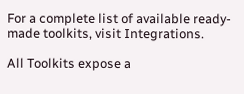For a complete list of available ready-made toolkits, visit Integrations.

All Toolkits expose a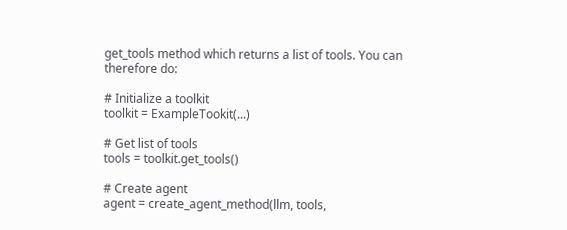get_tools method which returns a list of tools. You can therefore do:

# Initialize a toolkit
toolkit = ExampleTookit(...)

# Get list of tools
tools = toolkit.get_tools()

# Create agent
agent = create_agent_method(llm, tools,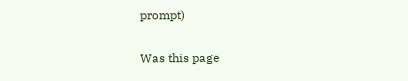prompt)

Was this page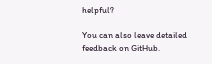helpful?

You can also leave detailed feedback on GitHub.